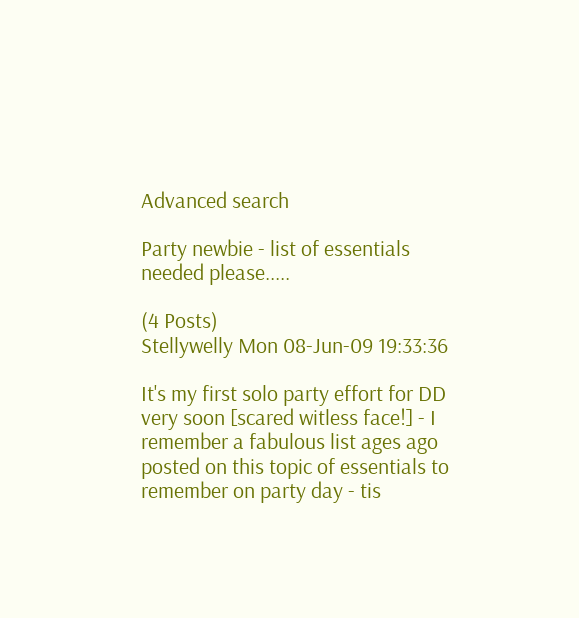Advanced search

Party newbie - list of essentials needed please.....

(4 Posts)
Stellywelly Mon 08-Jun-09 19:33:36

It's my first solo party effort for DD very soon [scared witless face!] - I remember a fabulous list ages ago posted on this topic of essentials to remember on party day - tis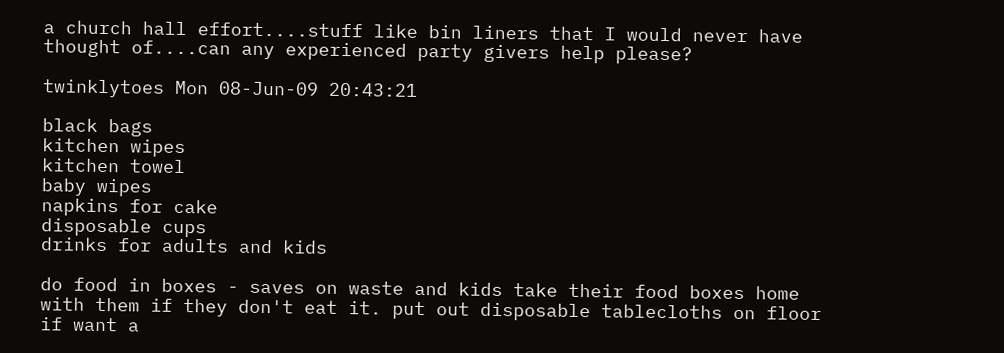a church hall effort....stuff like bin liners that I would never have thought of....can any experienced party givers help please?

twinklytoes Mon 08-Jun-09 20:43:21

black bags
kitchen wipes
kitchen towel
baby wipes
napkins for cake
disposable cups
drinks for adults and kids

do food in boxes - saves on waste and kids take their food boxes home with them if they don't eat it. put out disposable tablecloths on floor if want a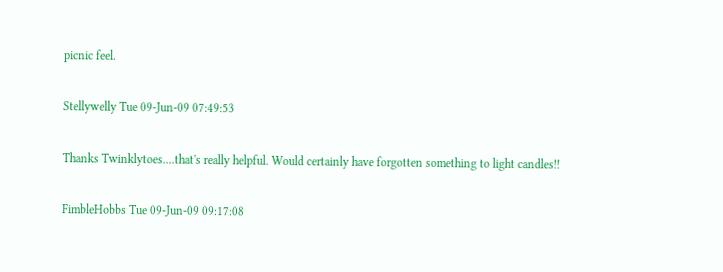picnic feel.

Stellywelly Tue 09-Jun-09 07:49:53

Thanks Twinklytoes....that's really helpful. Would certainly have forgotten something to light candles!!

FimbleHobbs Tue 09-Jun-09 09:17:08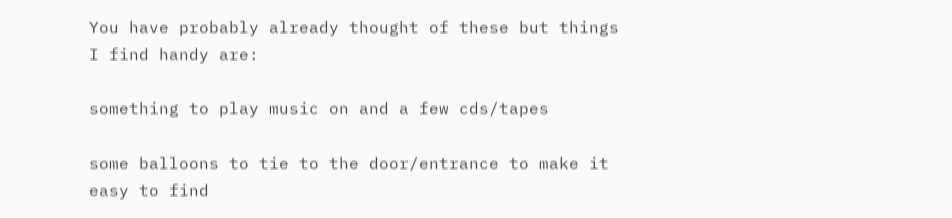You have probably already thought of these but things I find handy are:

something to play music on and a few cds/tapes

some balloons to tie to the door/entrance to make it easy to find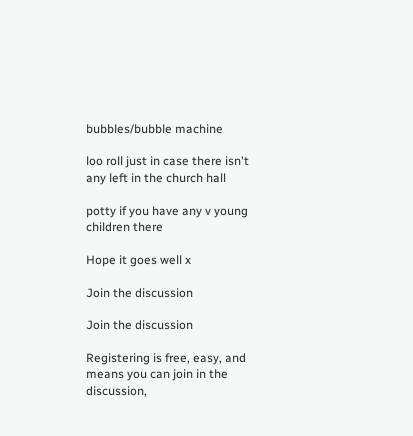bubbles/bubble machine

loo roll just in case there isn't any left in the church hall

potty if you have any v young children there

Hope it goes well x

Join the discussion

Join the discussion

Registering is free, easy, and means you can join in the discussion,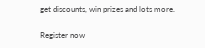get discounts, win prizes and lots more.

Register now